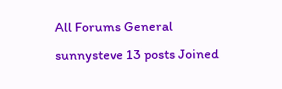All Forums General
sunnysteve 13 posts Joined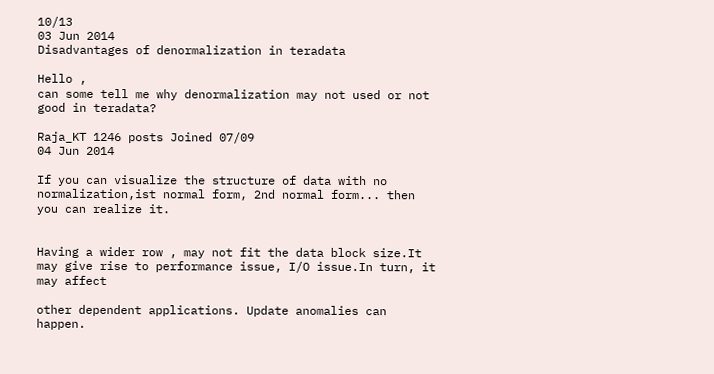10/13
03 Jun 2014
Disadvantages of denormalization in teradata

Hello ,
can some tell me why denormalization may not used or not good in teradata?

Raja_KT 1246 posts Joined 07/09
04 Jun 2014

If you can visualize the structure of data with no normalization,ist normal form, 2nd normal form... then you can realize it.


Having a wider row , may not fit the data block size.It may give rise to performance issue, I/O issue.In turn, it may affect

other dependent applications. Update anomalies can happen.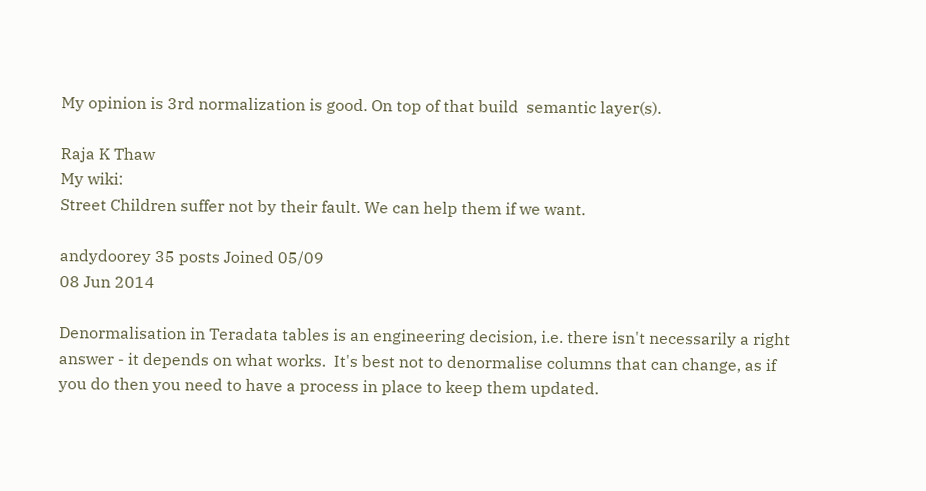My opinion is 3rd normalization is good. On top of that build  semantic layer(s).

Raja K Thaw
My wiki:
Street Children suffer not by their fault. We can help them if we want.

andydoorey 35 posts Joined 05/09
08 Jun 2014

Denormalisation in Teradata tables is an engineering decision, i.e. there isn't necessarily a right answer - it depends on what works.  It's best not to denormalise columns that can change, as if you do then you need to have a process in place to keep them updated.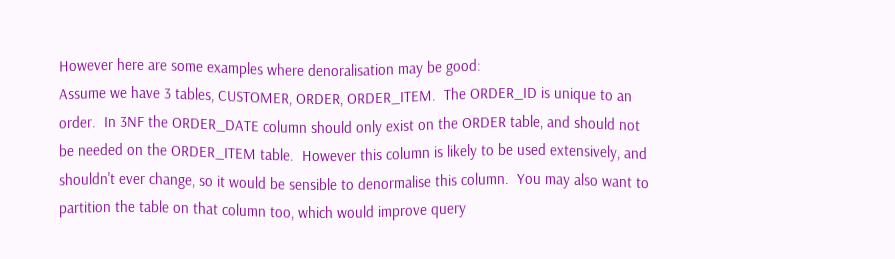However here are some examples where denoralisation may be good:
Assume we have 3 tables, CUSTOMER, ORDER, ORDER_ITEM.  The ORDER_ID is unique to an order.  In 3NF the ORDER_DATE column should only exist on the ORDER table, and should not be needed on the ORDER_ITEM table.  However this column is likely to be used extensively, and shouldn't ever change, so it would be sensible to denormalise this column.  You may also want to partition the table on that column too, which would improve query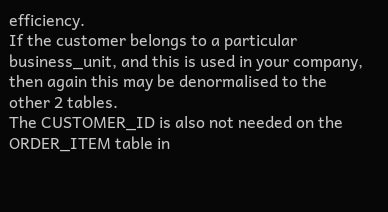efficiency.
If the customer belongs to a particular business_unit, and this is used in your company, then again this may be denormalised to the other 2 tables.
The CUSTOMER_ID is also not needed on the ORDER_ITEM table in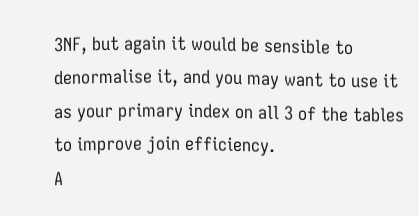3NF, but again it would be sensible to denormalise it, and you may want to use it as your primary index on all 3 of the tables to improve join efficiency.
A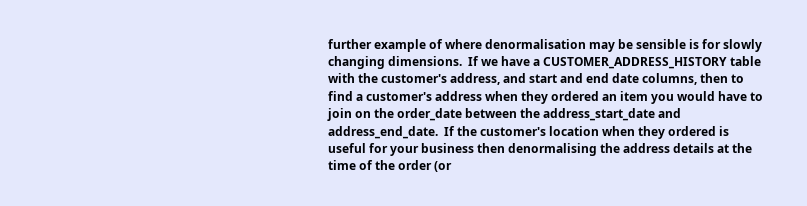further example of where denormalisation may be sensible is for slowly changing dimensions.  If we have a CUSTOMER_ADDRESS_HISTORY table with the customer's address, and start and end date columns, then to find a customer's address when they ordered an item you would have to join on the order_date between the address_start_date and address_end_date.  If the customer's location when they ordered is useful for your business then denormalising the address details at the time of the order (or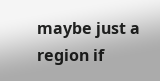maybe just a region if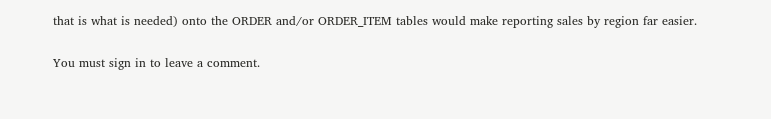that is what is needed) onto the ORDER and/or ORDER_ITEM tables would make reporting sales by region far easier.

You must sign in to leave a comment.